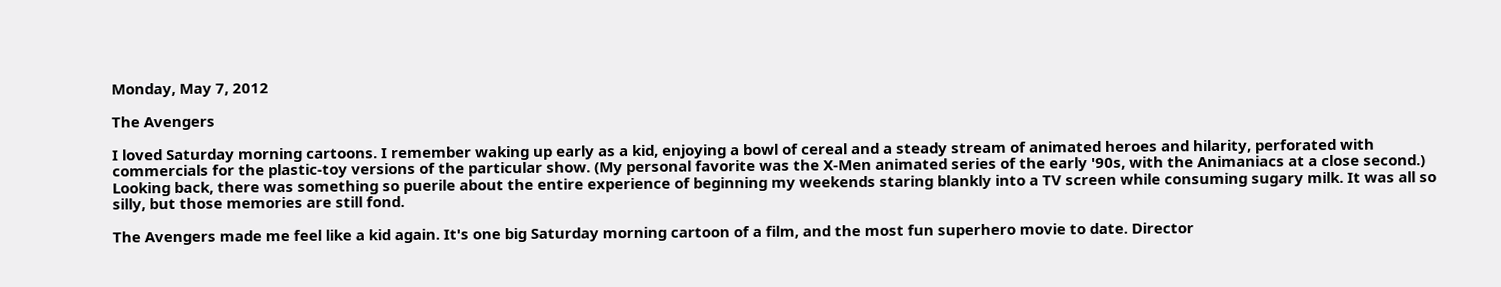Monday, May 7, 2012

The Avengers

I loved Saturday morning cartoons. I remember waking up early as a kid, enjoying a bowl of cereal and a steady stream of animated heroes and hilarity, perforated with commercials for the plastic-toy versions of the particular show. (My personal favorite was the X-Men animated series of the early '90s, with the Animaniacs at a close second.) Looking back, there was something so puerile about the entire experience of beginning my weekends staring blankly into a TV screen while consuming sugary milk. It was all so silly, but those memories are still fond.

The Avengers made me feel like a kid again. It's one big Saturday morning cartoon of a film, and the most fun superhero movie to date. Director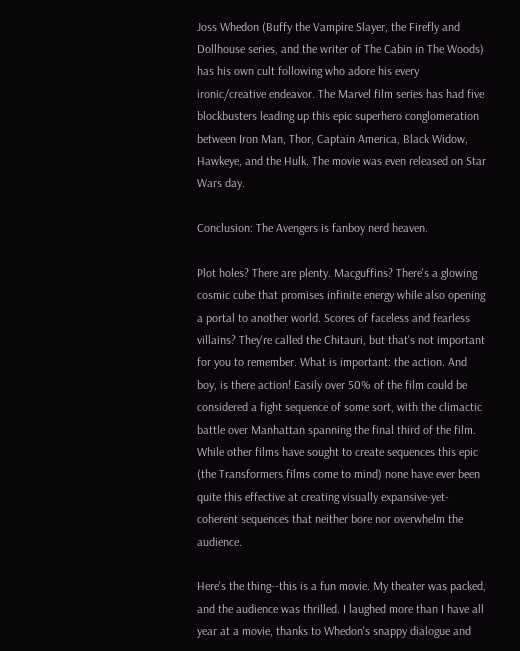Joss Whedon (Buffy the Vampire Slayer, the Firefly and Dollhouse series, and the writer of The Cabin in The Woods) has his own cult following who adore his every ironic/creative endeavor. The Marvel film series has had five blockbusters leading up this epic superhero conglomeration between Iron Man, Thor, Captain America, Black Widow, Hawkeye, and the Hulk. The movie was even released on Star Wars day.

Conclusion: The Avengers is fanboy nerd heaven.

Plot holes? There are plenty. Macguffins? There's a glowing cosmic cube that promises infinite energy while also opening a portal to another world. Scores of faceless and fearless villains? They're called the Chitauri, but that's not important for you to remember. What is important: the action. And boy, is there action! Easily over 50% of the film could be considered a fight sequence of some sort, with the climactic battle over Manhattan spanning the final third of the film. While other films have sought to create sequences this epic (the Transformers films come to mind) none have ever been quite this effective at creating visually expansive-yet-coherent sequences that neither bore nor overwhelm the audience.

Here's the thing--this is a fun movie. My theater was packed, and the audience was thrilled. I laughed more than I have all year at a movie, thanks to Whedon's snappy dialogue and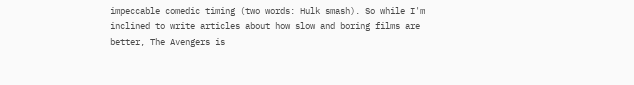impeccable comedic timing (two words: Hulk smash). So while I'm inclined to write articles about how slow and boring films are better, The Avengers is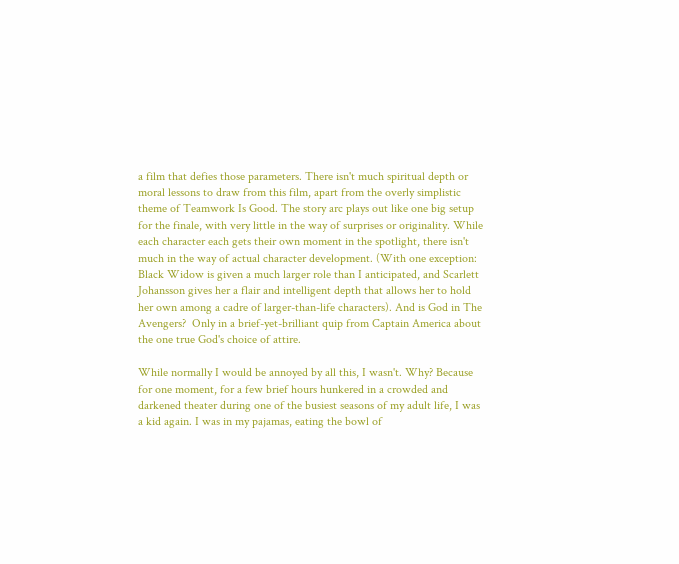a film that defies those parameters. There isn't much spiritual depth or moral lessons to draw from this film, apart from the overly simplistic theme of Teamwork Is Good. The story arc plays out like one big setup for the finale, with very little in the way of surprises or originality. While each character each gets their own moment in the spotlight, there isn't much in the way of actual character development. (With one exception: Black Widow is given a much larger role than I anticipated, and Scarlett Johansson gives her a flair and intelligent depth that allows her to hold her own among a cadre of larger-than-life characters). And is God in The Avengers?  Only in a brief-yet-brilliant quip from Captain America about the one true God's choice of attire.

While normally I would be annoyed by all this, I wasn't. Why? Because for one moment, for a few brief hours hunkered in a crowded and darkened theater during one of the busiest seasons of my adult life, I was a kid again. I was in my pajamas, eating the bowl of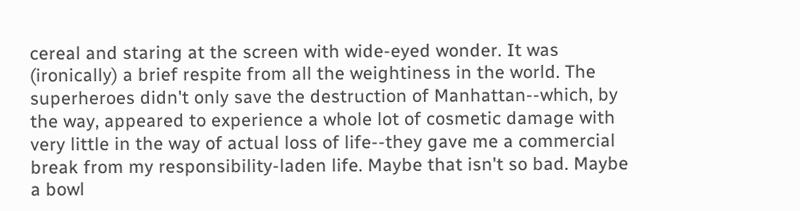cereal and staring at the screen with wide-eyed wonder. It was (ironically) a brief respite from all the weightiness in the world. The superheroes didn't only save the destruction of Manhattan--which, by the way, appeared to experience a whole lot of cosmetic damage with very little in the way of actual loss of life--they gave me a commercial break from my responsibility-laden life. Maybe that isn't so bad. Maybe a bowl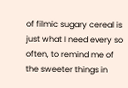of filmic sugary cereal is just what I need every so often, to remind me of the sweeter things in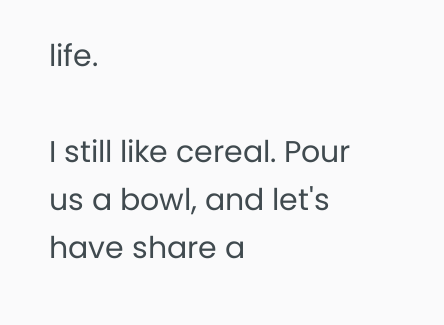life.

I still like cereal. Pour us a bowl, and let's have share a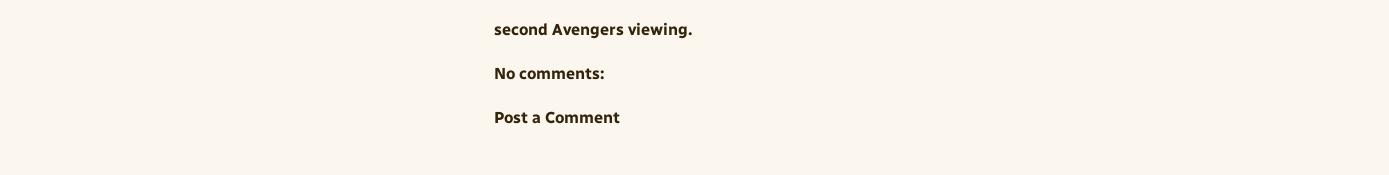second Avengers viewing.

No comments:

Post a Comment